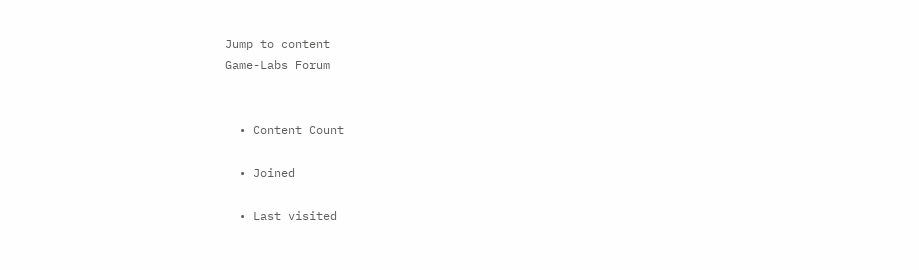Jump to content
Game-Labs Forum


  • Content Count

  • Joined

  • Last visited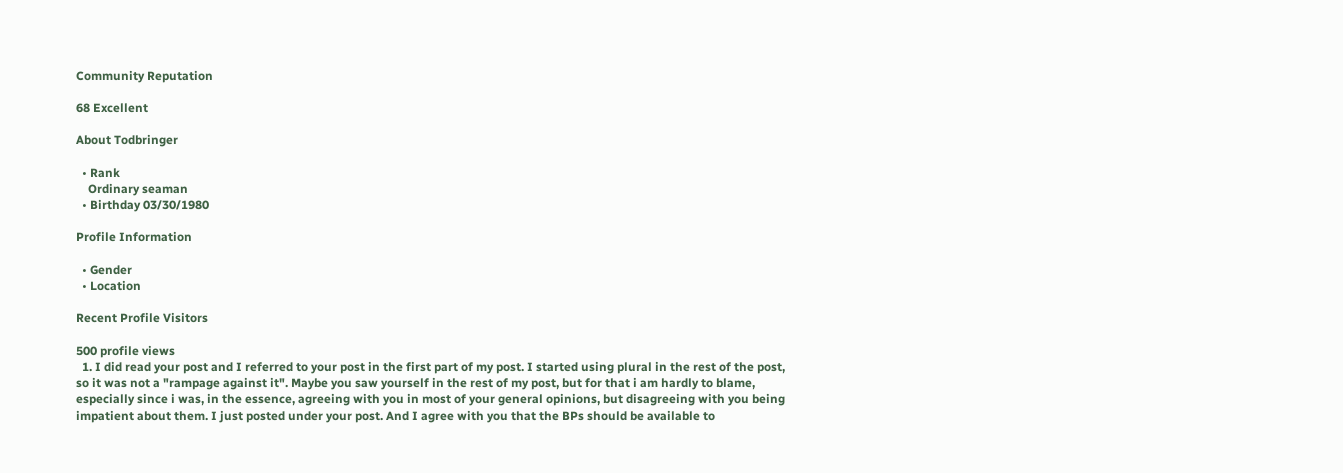Community Reputation

68 Excellent

About Todbringer

  • Rank
    Ordinary seaman
  • Birthday 03/30/1980

Profile Information

  • Gender
  • Location

Recent Profile Visitors

500 profile views
  1. I did read your post and I referred to your post in the first part of my post. I started using plural in the rest of the post, so it was not a "rampage against it". Maybe you saw yourself in the rest of my post, but for that i am hardly to blame, especially since i was, in the essence, agreeing with you in most of your general opinions, but disagreeing with you being impatient about them. I just posted under your post. And I agree with you that the BPs should be available to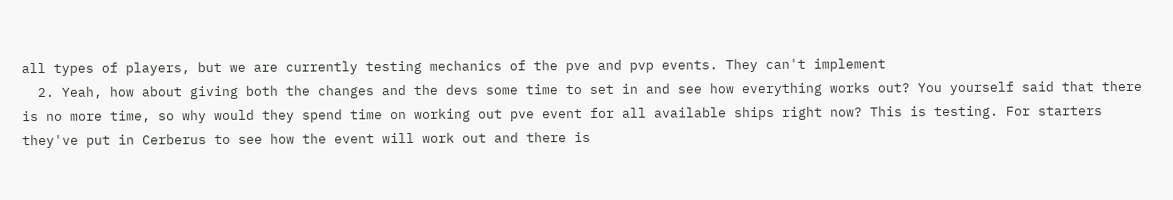all types of players, but we are currently testing mechanics of the pve and pvp events. They can't implement
  2. Yeah, how about giving both the changes and the devs some time to set in and see how everything works out? You yourself said that there is no more time, so why would they spend time on working out pve event for all available ships right now? This is testing. For starters they've put in Cerberus to see how the event will work out and there is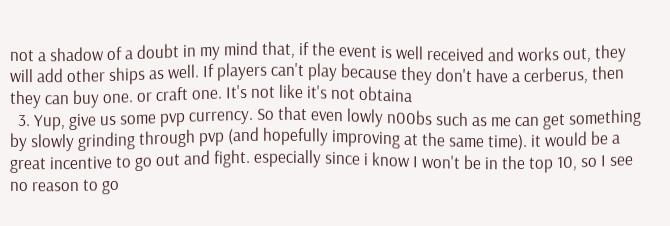not a shadow of a doubt in my mind that, if the event is well received and works out, they will add other ships as well. If players can't play because they don't have a cerberus, then they can buy one. or craft one. It's not like it's not obtaina
  3. Yup, give us some pvp currency. So that even lowly n00bs such as me can get something by slowly grinding through pvp (and hopefully improving at the same time). it would be a great incentive to go out and fight. especially since i know I won't be in the top 10, so I see no reason to go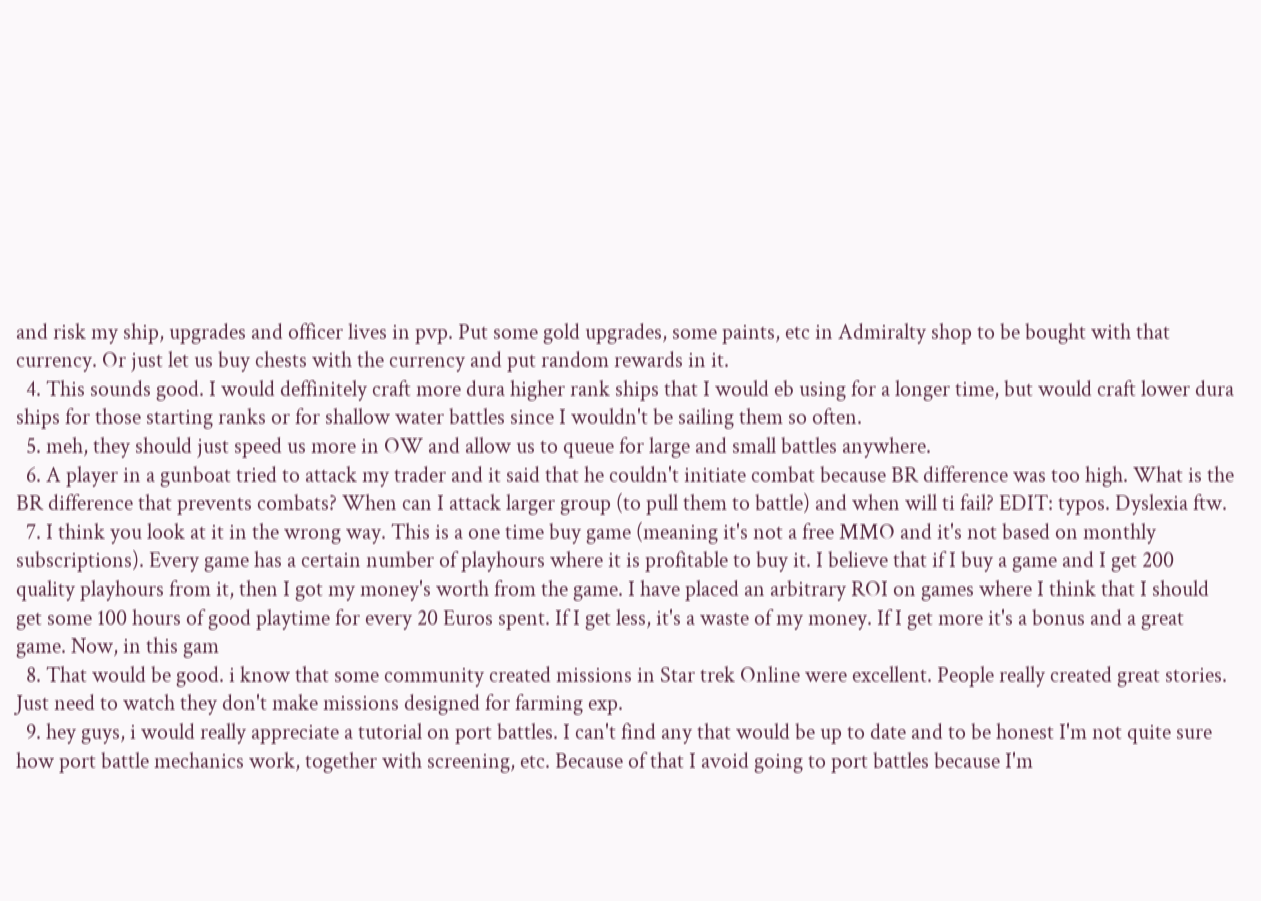and risk my ship, upgrades and officer lives in pvp. Put some gold upgrades, some paints, etc in Admiralty shop to be bought with that currency. Or just let us buy chests with the currency and put random rewards in it.
  4. This sounds good. I would deffinitely craft more dura higher rank ships that I would eb using for a longer time, but would craft lower dura ships for those starting ranks or for shallow water battles since I wouldn't be sailing them so often.
  5. meh, they should just speed us more in OW and allow us to queue for large and small battles anywhere.
  6. A player in a gunboat tried to attack my trader and it said that he couldn't initiate combat because BR difference was too high. What is the BR difference that prevents combats? When can I attack larger group (to pull them to battle) and when will ti fail? EDIT: typos. Dyslexia ftw.
  7. I think you look at it in the wrong way. This is a one time buy game (meaning it's not a free MMO and it's not based on monthly subscriptions). Every game has a certain number of playhours where it is profitable to buy it. I believe that if I buy a game and I get 200 quality playhours from it, then I got my money's worth from the game. I have placed an arbitrary ROI on games where I think that I should get some 100 hours of good playtime for every 20 Euros spent. If I get less, it's a waste of my money. If I get more it's a bonus and a great game. Now, in this gam
  8. That would be good. i know that some community created missions in Star trek Online were excellent. People really created great stories. Just need to watch they don't make missions designed for farming exp.
  9. hey guys, i would really appreciate a tutorial on port battles. I can't find any that would be up to date and to be honest I'm not quite sure how port battle mechanics work, together with screening, etc. Because of that I avoid going to port battles because I'm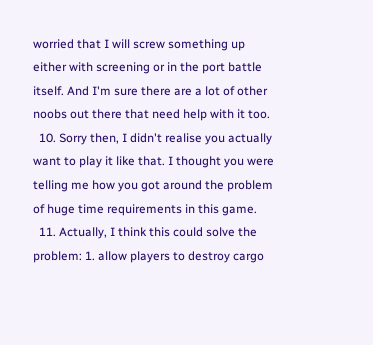worried that I will screw something up either with screening or in the port battle itself. And I'm sure there are a lot of other noobs out there that need help with it too.
  10. Sorry then, I didn't realise you actually want to play it like that. I thought you were telling me how you got around the problem of huge time requirements in this game.
  11. Actually, I think this could solve the problem: 1. allow players to destroy cargo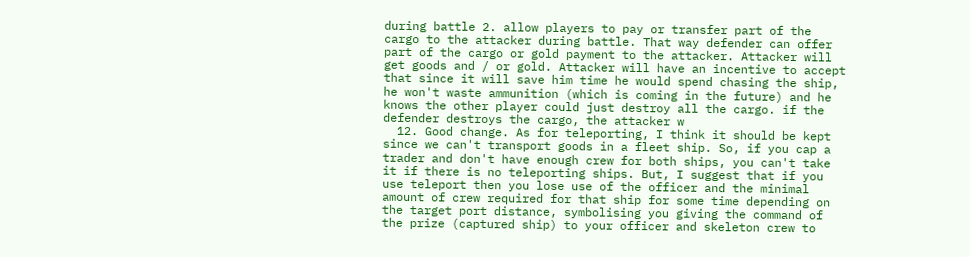during battle 2. allow players to pay or transfer part of the cargo to the attacker during battle. That way defender can offer part of the cargo or gold payment to the attacker. Attacker will get goods and / or gold. Attacker will have an incentive to accept that since it will save him time he would spend chasing the ship, he won't waste ammunition (which is coming in the future) and he knows the other player could just destroy all the cargo. if the defender destroys the cargo, the attacker w
  12. Good change. As for teleporting, I think it should be kept since we can't transport goods in a fleet ship. So, if you cap a trader and don't have enough crew for both ships, you can't take it if there is no teleporting ships. But, I suggest that if you use teleport then you lose use of the officer and the minimal amount of crew required for that ship for some time depending on the target port distance, symbolising you giving the command of the prize (captured ship) to your officer and skeleton crew to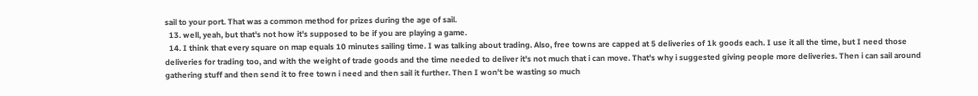sail to your port. That was a common method for prizes during the age of sail.
  13. well, yeah, but that's not how it's supposed to be if you are playing a game.
  14. I think that every square on map equals 10 minutes sailing time. I was talking about trading. Also, free towns are capped at 5 deliveries of 1k goods each. I use it all the time, but I need those deliveries for trading too, and with the weight of trade goods and the time needed to deliver it's not much that i can move. That's why i suggested giving people more deliveries. Then i can sail around gathering stuff and then send it to free town i need and then sail it further. Then I won't be wasting so much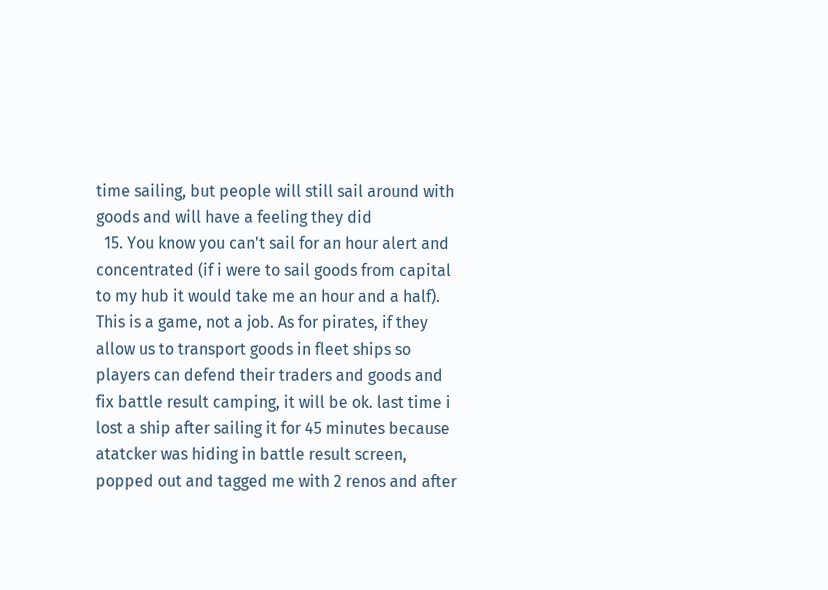time sailing, but people will still sail around with goods and will have a feeling they did
  15. You know you can't sail for an hour alert and concentrated (if i were to sail goods from capital to my hub it would take me an hour and a half). This is a game, not a job. As for pirates, if they allow us to transport goods in fleet ships so players can defend their traders and goods and fix battle result camping, it will be ok. last time i lost a ship after sailing it for 45 minutes because atatcker was hiding in battle result screen, popped out and tagged me with 2 renos and after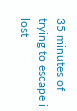35 minutes of trying to escape i lost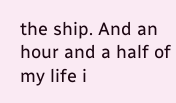the ship. And an hour and a half of my life i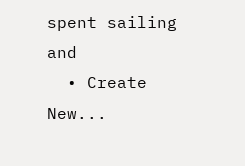spent sailing and
  • Create New...